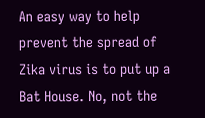An easy way to help prevent the spread of Zika virus is to put up a Bat House. No, not the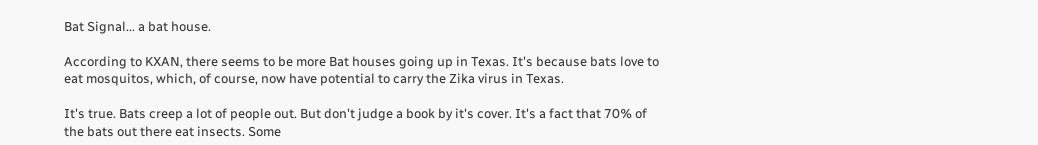Bat Signal... a bat house.

According to KXAN, there seems to be more Bat houses going up in Texas. It's because bats love to eat mosquitos, which, of course, now have potential to carry the Zika virus in Texas.

It's true. Bats creep a lot of people out. But don't judge a book by it's cover. It's a fact that 70% of the bats out there eat insects. Some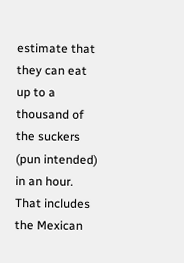estimate that they can eat up to a thousand of the suckers (pun intended) in an hour. That includes the Mexican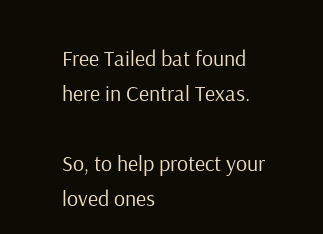Free Tailed bat found here in Central Texas.

So, to help protect your loved ones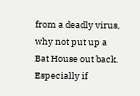from a deadly virus, why not put up a Bat House out back. Especially if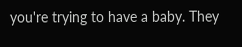you're trying to have a baby. They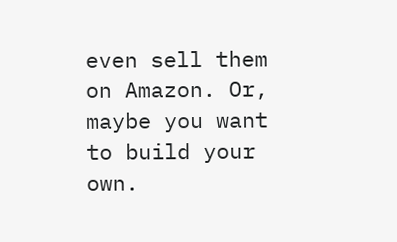even sell them on Amazon. Or, maybe you want to build your own.